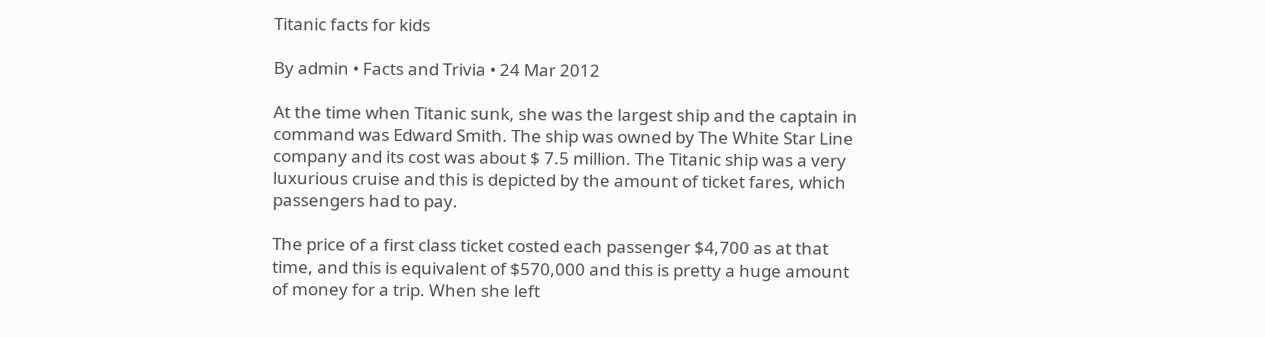Titanic facts for kids

By admin • Facts and Trivia • 24 Mar 2012

At the time when Titanic sunk, she was the largest ship and the captain in command was Edward Smith. The ship was owned by The White Star Line company and its cost was about $ 7.5 million. The Titanic ship was a very luxurious cruise and this is depicted by the amount of ticket fares, which passengers had to pay.

The price of a first class ticket costed each passenger $4,700 as at that time, and this is equivalent of $570,000 and this is pretty a huge amount of money for a trip. When she left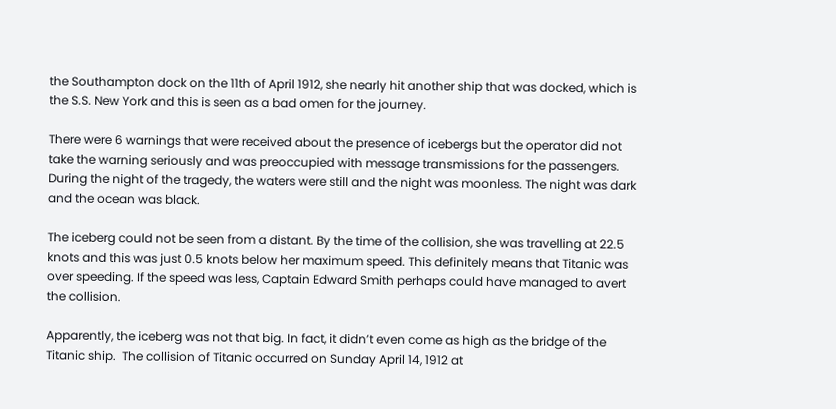the Southampton dock on the 11th of April 1912, she nearly hit another ship that was docked, which is the S.S. New York and this is seen as a bad omen for the journey.

There were 6 warnings that were received about the presence of icebergs but the operator did not take the warning seriously and was preoccupied with message transmissions for the passengers. During the night of the tragedy, the waters were still and the night was moonless. The night was dark and the ocean was black.

The iceberg could not be seen from a distant. By the time of the collision, she was travelling at 22.5 knots and this was just 0.5 knots below her maximum speed. This definitely means that Titanic was over speeding. If the speed was less, Captain Edward Smith perhaps could have managed to avert the collision.

Apparently, the iceberg was not that big. In fact, it didn’t even come as high as the bridge of the Titanic ship.  The collision of Titanic occurred on Sunday April 14, 1912 at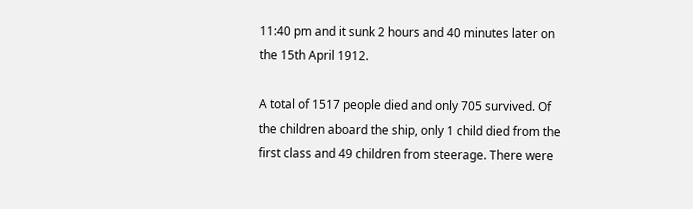11:40 pm and it sunk 2 hours and 40 minutes later on the 15th April 1912.

A total of 1517 people died and only 705 survived. Of the children aboard the ship, only 1 child died from the first class and 49 children from steerage. There were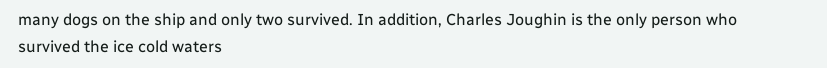many dogs on the ship and only two survived. In addition, Charles Joughin is the only person who survived the ice cold waters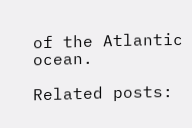of the Atlantic ocean.

Related posts: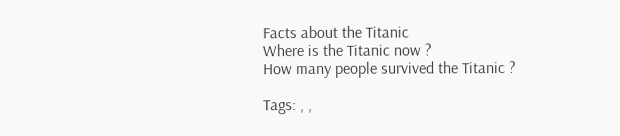Facts about the Titanic
Where is the Titanic now ?
How many people survived the Titanic ?

Tags: , ,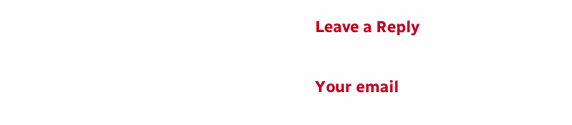Leave a Reply

Your email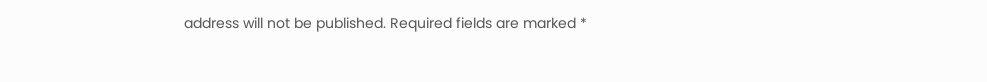address will not be published. Required fields are marked *